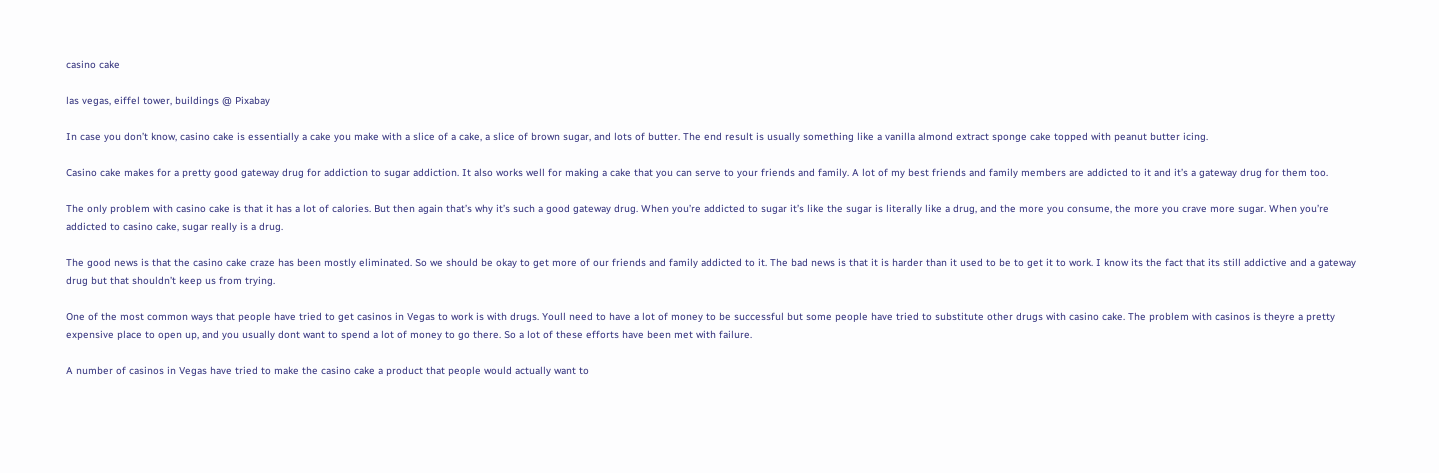casino cake

las vegas, eiffel tower, buildings @ Pixabay

In case you don’t know, casino cake is essentially a cake you make with a slice of a cake, a slice of brown sugar, and lots of butter. The end result is usually something like a vanilla almond extract sponge cake topped with peanut butter icing.

Casino cake makes for a pretty good gateway drug for addiction to sugar addiction. It also works well for making a cake that you can serve to your friends and family. A lot of my best friends and family members are addicted to it and it’s a gateway drug for them too.

The only problem with casino cake is that it has a lot of calories. But then again that’s why it’s such a good gateway drug. When you’re addicted to sugar it’s like the sugar is literally like a drug, and the more you consume, the more you crave more sugar. When you’re addicted to casino cake, sugar really is a drug.

The good news is that the casino cake craze has been mostly eliminated. So we should be okay to get more of our friends and family addicted to it. The bad news is that it is harder than it used to be to get it to work. I know its the fact that its still addictive and a gateway drug but that shouldn’t keep us from trying.

One of the most common ways that people have tried to get casinos in Vegas to work is with drugs. Youll need to have a lot of money to be successful but some people have tried to substitute other drugs with casino cake. The problem with casinos is theyre a pretty expensive place to open up, and you usually dont want to spend a lot of money to go there. So a lot of these efforts have been met with failure.

A number of casinos in Vegas have tried to make the casino cake a product that people would actually want to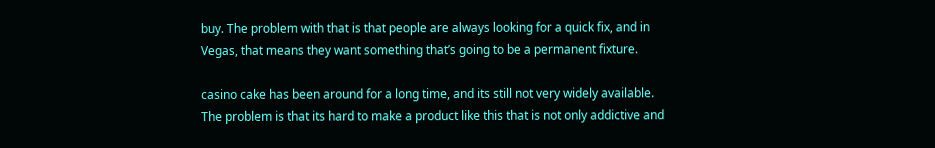buy. The problem with that is that people are always looking for a quick fix, and in Vegas, that means they want something that’s going to be a permanent fixture.

casino cake has been around for a long time, and its still not very widely available. The problem is that its hard to make a product like this that is not only addictive and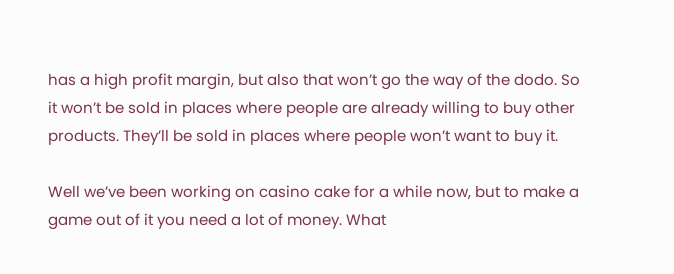has a high profit margin, but also that won’t go the way of the dodo. So it won’t be sold in places where people are already willing to buy other products. They’ll be sold in places where people won’t want to buy it.

Well we’ve been working on casino cake for a while now, but to make a game out of it you need a lot of money. What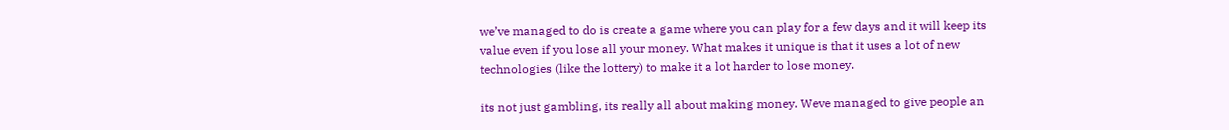we’ve managed to do is create a game where you can play for a few days and it will keep its value even if you lose all your money. What makes it unique is that it uses a lot of new technologies (like the lottery) to make it a lot harder to lose money.

its not just gambling, its really all about making money. Weve managed to give people an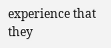experience that they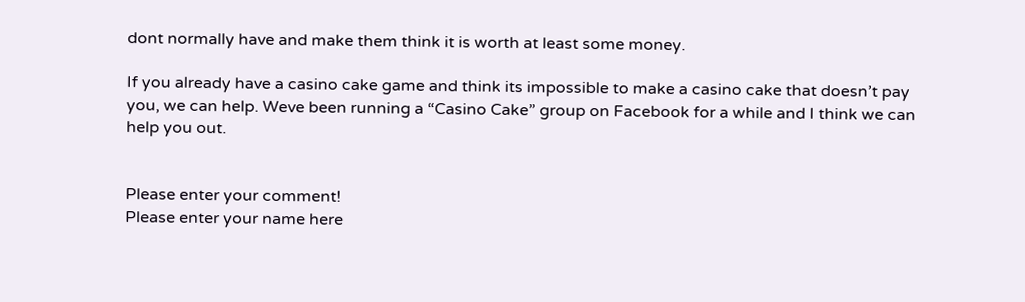dont normally have and make them think it is worth at least some money.

If you already have a casino cake game and think its impossible to make a casino cake that doesn’t pay you, we can help. Weve been running a “Casino Cake” group on Facebook for a while and I think we can help you out.


Please enter your comment!
Please enter your name here